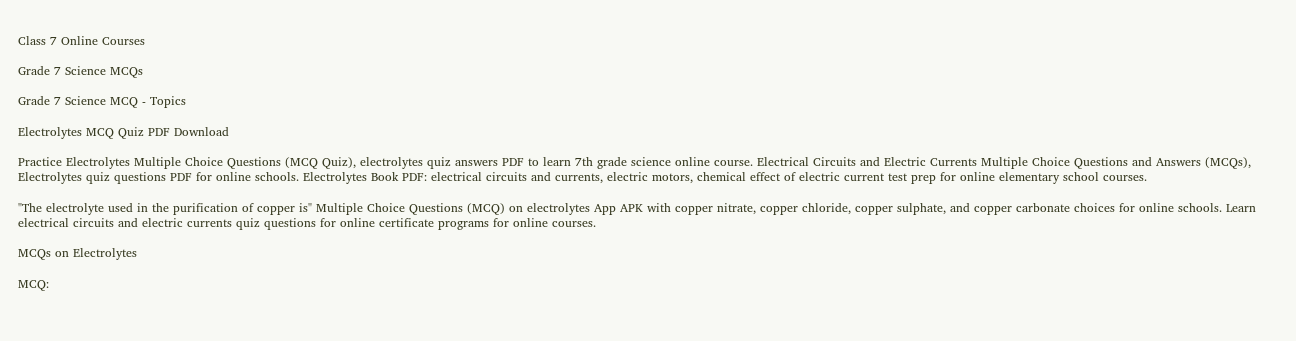Class 7 Online Courses

Grade 7 Science MCQs

Grade 7 Science MCQ - Topics

Electrolytes MCQ Quiz PDF Download

Practice Electrolytes Multiple Choice Questions (MCQ Quiz), electrolytes quiz answers PDF to learn 7th grade science online course. Electrical Circuits and Electric Currents Multiple Choice Questions and Answers (MCQs), Electrolytes quiz questions PDF for online schools. Electrolytes Book PDF: electrical circuits and currents, electric motors, chemical effect of electric current test prep for online elementary school courses.

"The electrolyte used in the purification of copper is" Multiple Choice Questions (MCQ) on electrolytes App APK with copper nitrate, copper chloride, copper sulphate, and copper carbonate choices for online schools. Learn electrical circuits and electric currents quiz questions for online certificate programs for online courses.

MCQs on Electrolytes

MCQ: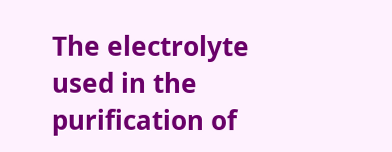The electrolyte used in the purification of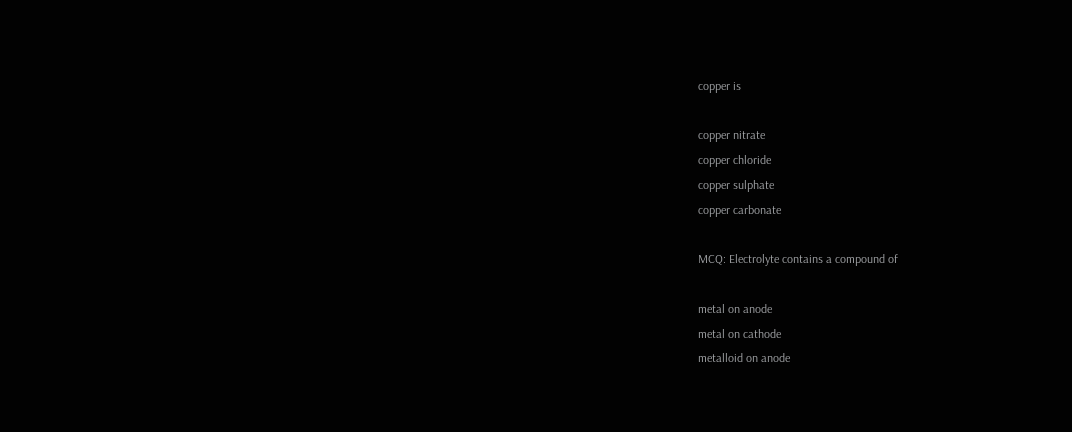copper is

copper nitrate
copper chloride
copper sulphate
copper carbonate

MCQ: Electrolyte contains a compound of

metal on anode
metal on cathode
metalloid on anode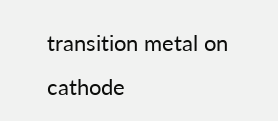transition metal on cathode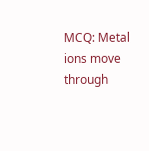MCQ: Metal ions move through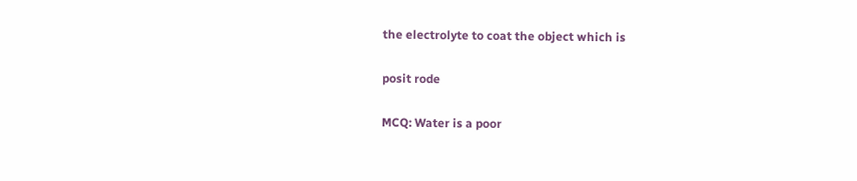the electrolyte to coat the object which is

posit rode

MCQ: Water is a poor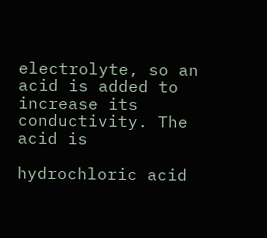electrolyte, so an acid is added to increase its conductivity. The acid is

hydrochloric acid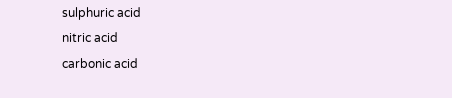sulphuric acid
nitric acid
carbonic acid